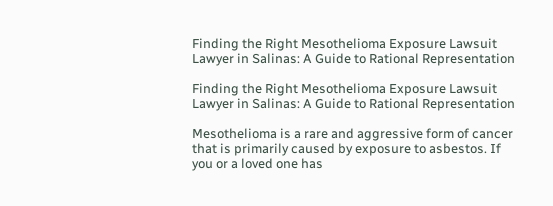Finding the Right Mesothelioma Exposure Lawsuit Lawyer in Salinas: A Guide to Rational Representation

Finding the Right Mesothelioma Exposure Lawsuit Lawyer in Salinas: A Guide to Rational Representation

Mesothelioma is a rare and aggressive form of cancer that is primarily caused by exposure to asbestos. If you or a loved one has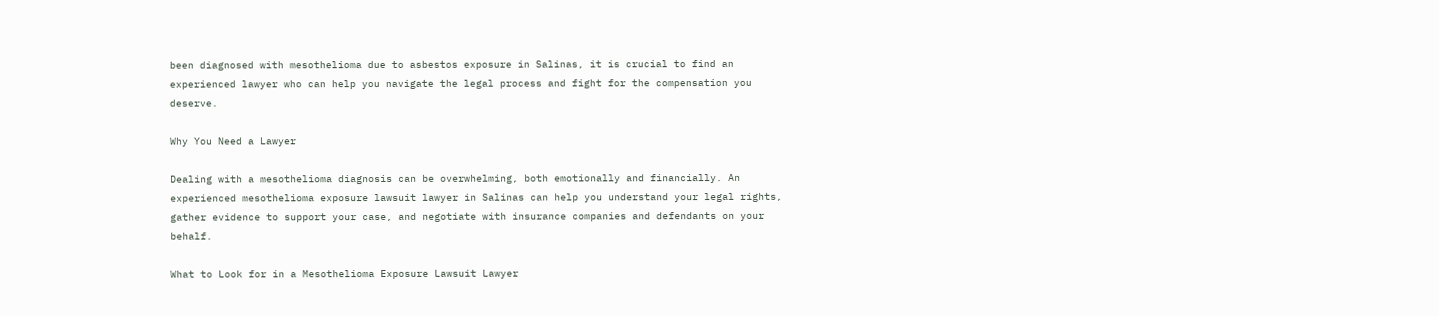been diagnosed with mesothelioma due to asbestos exposure in Salinas, it is crucial to find an experienced lawyer who can help you navigate the legal process and fight for the compensation you deserve.

Why You Need a Lawyer

Dealing with a mesothelioma diagnosis can be overwhelming, both emotionally and financially. An experienced mesothelioma exposure lawsuit lawyer in Salinas can help you understand your legal rights, gather evidence to support your case, and negotiate with insurance companies and defendants on your behalf.

What to Look for in a Mesothelioma Exposure Lawsuit Lawyer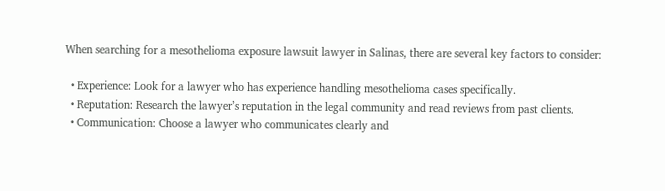When searching for a mesothelioma exposure lawsuit lawyer in Salinas, there are several key factors to consider:

  • Experience: Look for a lawyer who has experience handling mesothelioma cases specifically.
  • Reputation: Research the lawyer’s reputation in the legal community and read reviews from past clients.
  • Communication: Choose a lawyer who communicates clearly and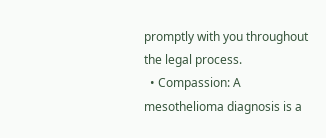promptly with you throughout the legal process.
  • Compassion: A mesothelioma diagnosis is a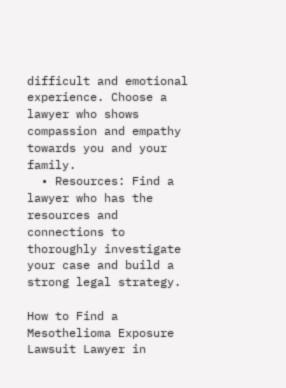difficult and emotional experience. Choose a lawyer who shows compassion and empathy towards you and your family.
  • Resources: Find a lawyer who has the resources and connections to thoroughly investigate your case and build a strong legal strategy.

How to Find a Mesothelioma Exposure Lawsuit Lawyer in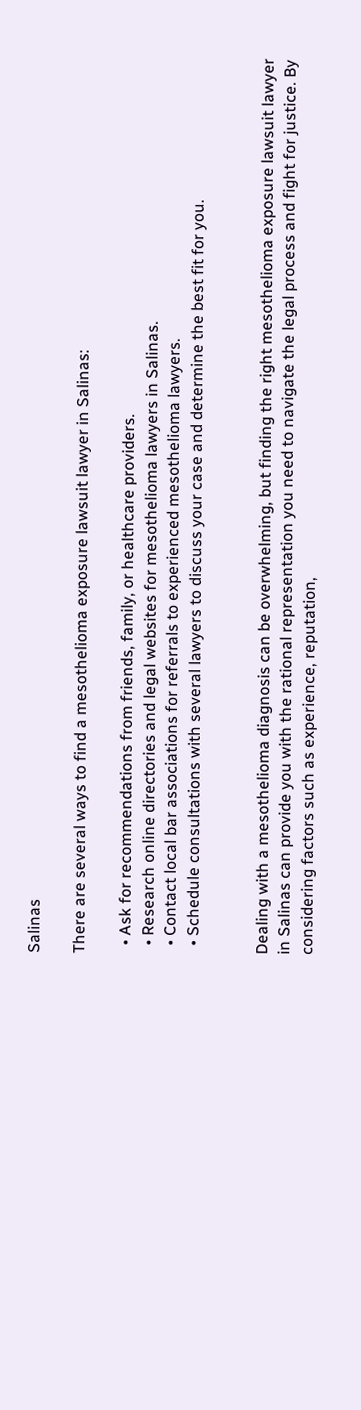Salinas

There are several ways to find a mesothelioma exposure lawsuit lawyer in Salinas:

  • Ask for recommendations from friends, family, or healthcare providers.
  • Research online directories and legal websites for mesothelioma lawyers in Salinas.
  • Contact local bar associations for referrals to experienced mesothelioma lawyers.
  • Schedule consultations with several lawyers to discuss your case and determine the best fit for you.


Dealing with a mesothelioma diagnosis can be overwhelming, but finding the right mesothelioma exposure lawsuit lawyer in Salinas can provide you with the rational representation you need to navigate the legal process and fight for justice. By considering factors such as experience, reputation,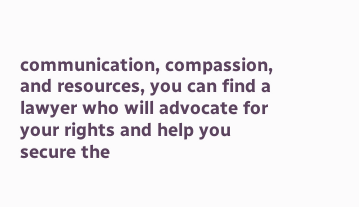communication, compassion, and resources, you can find a lawyer who will advocate for your rights and help you secure the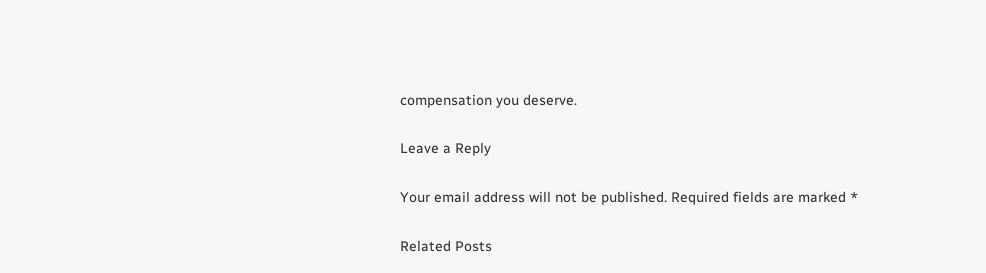compensation you deserve.

Leave a Reply

Your email address will not be published. Required fields are marked *

Related Posts